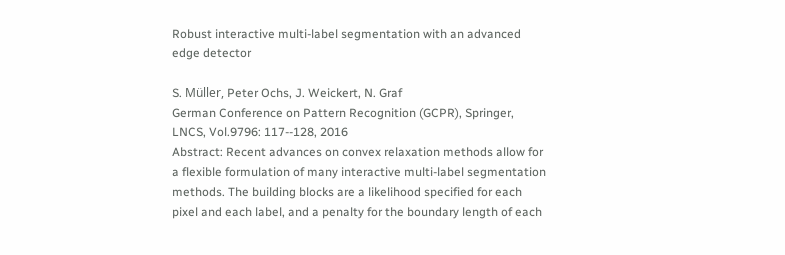Robust interactive multi-label segmentation with an advanced edge detector

S. Müller, Peter Ochs, J. Weickert, N. Graf
German Conference on Pattern Recognition (GCPR), Springer, LNCS, Vol.9796: 117--128, 2016
Abstract: Recent advances on convex relaxation methods allow for a flexible formulation of many interactive multi-label segmentation methods. The building blocks are a likelihood specified for each pixel and each label, and a penalty for the boundary length of each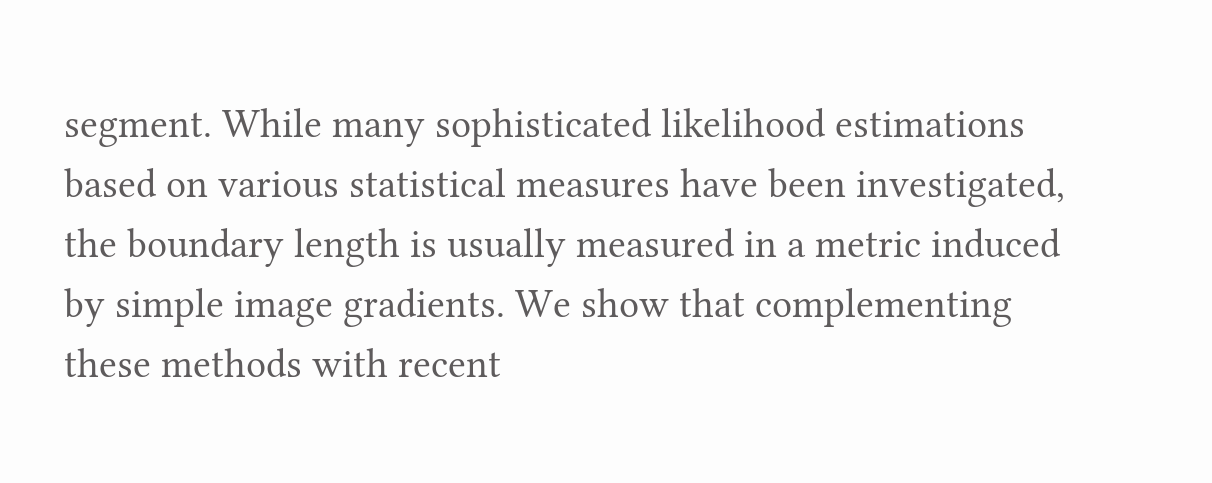segment. While many sophisticated likelihood estimations based on various statistical measures have been investigated, the boundary length is usually measured in a metric induced by simple image gradients. We show that complementing these methods with recent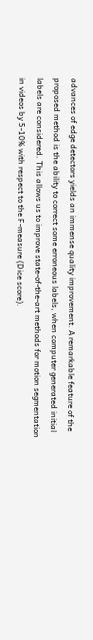advances of edge detectors yields an immense quality improvement. A remarkable feature of the proposed method is the ability to correct some erroneous labels, when computer generated initial labels are considered. This allows us to improve state-of-the-art methods for motion segmentation in videos by 5-10% with respect to the F-measure (Dice score).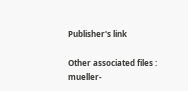Publisher's link

Other associated files : mueller-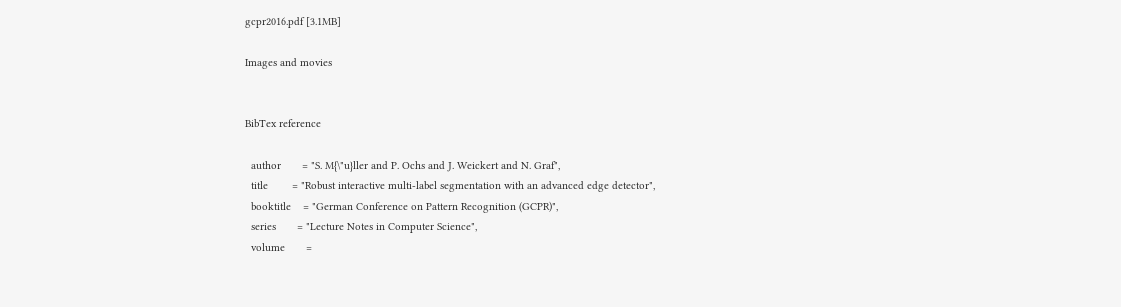gcpr2016.pdf [3.1MB]

Images and movies


BibTex reference

  author       = "S. M{\"u}ller and P. Ochs and J. Weickert and N. Graf",
  title        = "Robust interactive multi-label segmentation with an advanced edge detector",
  booktitle    = "German Conference on Pattern Recognition (GCPR)",
  series       = "Lecture Notes in Computer Science",
  volume       =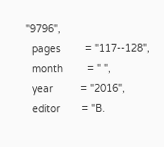"9796",
  pages        = "117--128",
  month        = " ",
  year         = "2016",
  editor       = "B.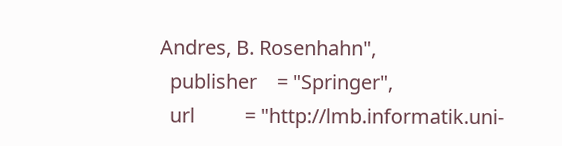Andres, B. Rosenhahn",
  publisher    = "Springer",
  url          = "http://lmb.informatik.uni-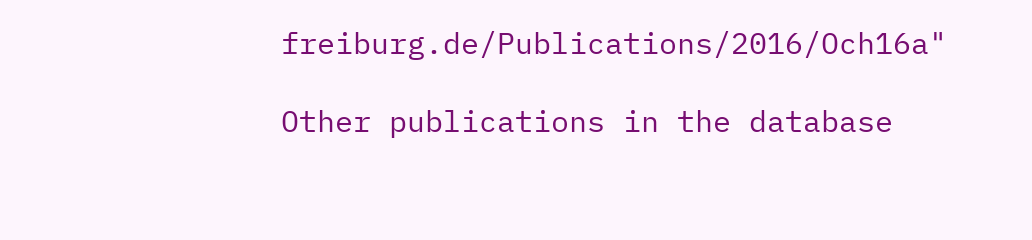freiburg.de/Publications/2016/Och16a"

Other publications in the database